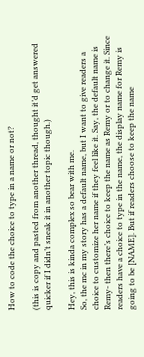How to code the choice to type in a name or not?

(this is copy and pasted from another thread, thought it’d get answered quicker if I didn’t sneak it in another topic though.)

Hey, this is kinda complex so bear with me.
So, the mc in my story has a default name, but I want to give readers a choice to customize her name if they feel like it. Say, the default name is Remy- then there’s choice to keep the name as Remy or to change it. Since readers have a choice to type in the name, the display name for Remy is going to be [NAME]. But if readers choose to keep the name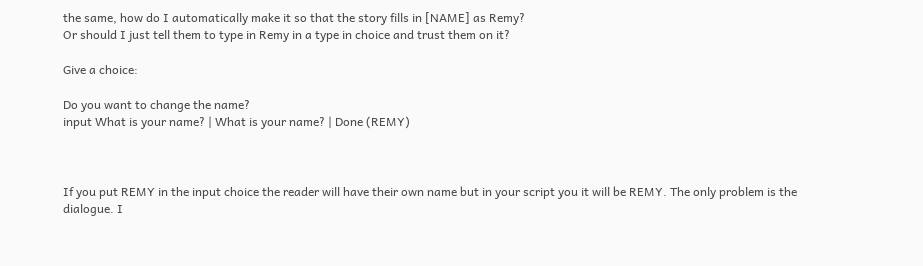the same, how do I automatically make it so that the story fills in [NAME] as Remy?
Or should I just tell them to type in Remy in a type in choice and trust them on it?

Give a choice:

Do you want to change the name?
input What is your name? | What is your name? | Done (REMY)



If you put REMY in the input choice the reader will have their own name but in your script you it will be REMY. The only problem is the dialogue. I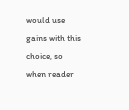would use gains with this choice, so when reader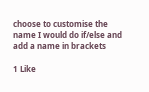choose to customise the name I would do if/else and add a name in brackets

1 Like